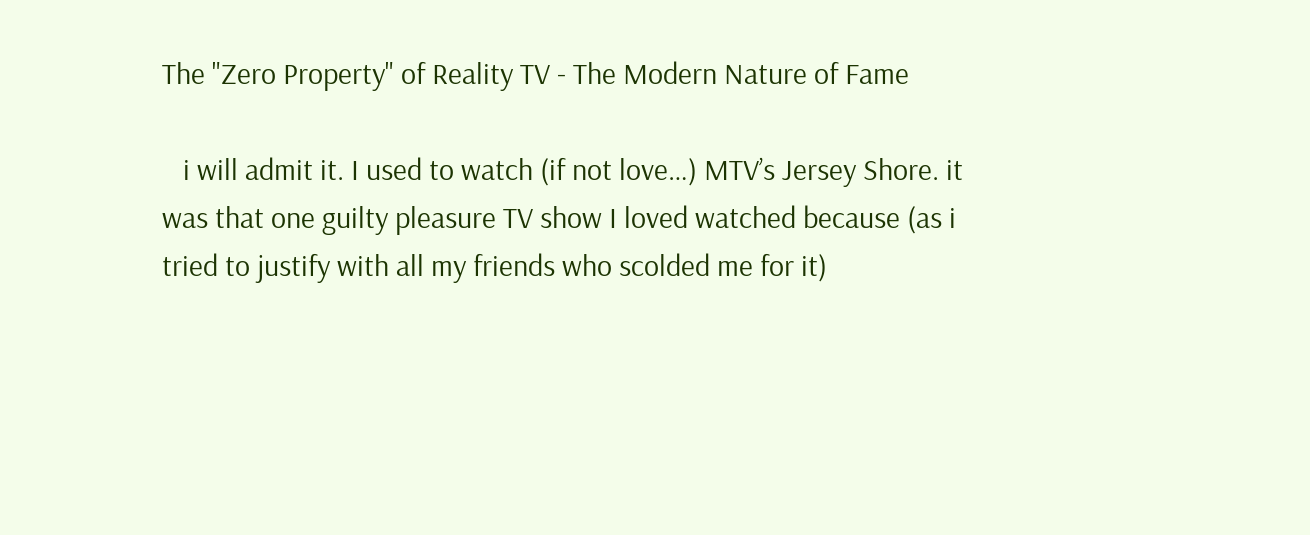The "Zero Property" of Reality TV - The Modern Nature of Fame

   i will admit it. I used to watch (if not love…) MTV’s Jersey Shore. it was that one guilty pleasure TV show I loved watched because (as i tried to justify with all my friends who scolded me for it)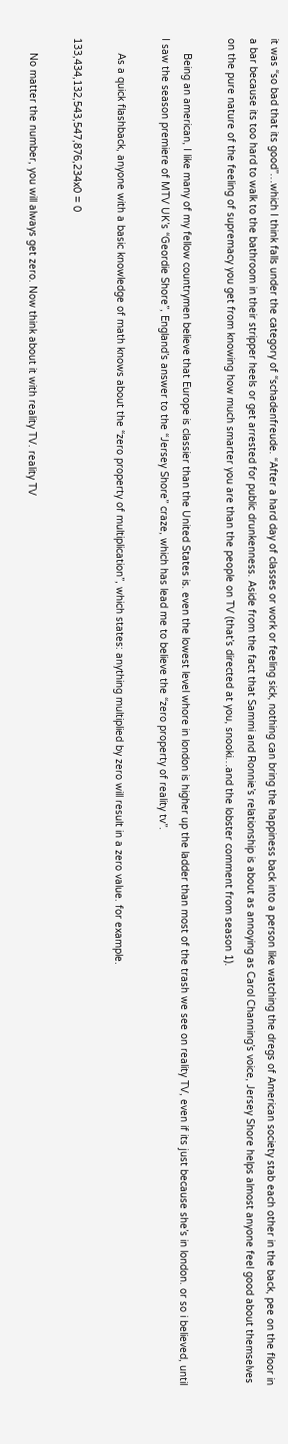it was “so bad that its good”…which I think falls under the category of “schadenfreude. “After a hard day of classes or work or feeling sick, nothing can bring the happiness back into a person like watching the dregs of American society stab each other in the back, pee on the floor in a bar because its too hard to walk to the bathroom in their stripper heels or get arrested for public drunkenness. Aside from the fact that Sammi and Ronnie’s relationship is about as annoying as Carol Channing’s voice, Jersey Shore helps almost anyone feel good about themselves on the pure nature of the feeling of supremacy you get from knowing how much smarter you are than the people on TV (that’s directed at you, snooki…and the lobster comment from season 1).

     Being an american, I like many of my fellow countrymen believe that Europe is classier than the United States is. even the lowest level whore in london is higher up the ladder than most of the trash we see on reality TV, even if its just because she’s in london. or so i believed, until I saw the season premiere of MTV UK’s “Geordie Shore”, England’s answer to the “Jersey Shore” craze, which has lead me to believe the “zero property of reality tv”.

     As a quick flashback, anyone with a basic knowledge of math knows about the “zero property of multiplication”, which states: anything multiplied by zero will result in a zero value. for example.

133,434,132,543,547,876,234x0 = 0

     No matter the number, you will always get zero. Now think about it with reality TV. reality TV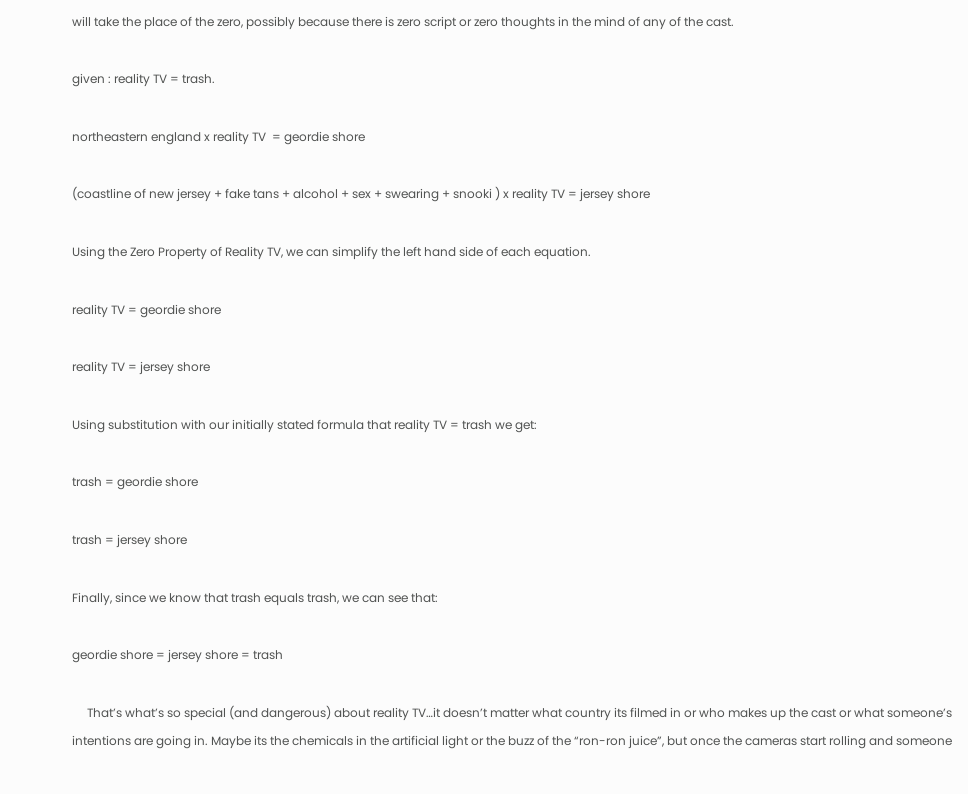will take the place of the zero, possibly because there is zero script or zero thoughts in the mind of any of the cast.

given : reality TV = trash.

northeastern england x reality TV  = geordie shore

(coastline of new jersey + fake tans + alcohol + sex + swearing + snooki ) x reality TV = jersey shore

Using the Zero Property of Reality TV, we can simplify the left hand side of each equation.

reality TV = geordie shore

reality TV = jersey shore

Using substitution with our initially stated formula that reality TV = trash we get:

trash = geordie shore

trash = jersey shore

Finally, since we know that trash equals trash, we can see that:

geordie shore = jersey shore = trash

     That’s what’s so special (and dangerous) about reality TV…it doesn’t matter what country its filmed in or who makes up the cast or what someone’s intentions are going in. Maybe its the chemicals in the artificial light or the buzz of the “ron-ron juice”, but once the cameras start rolling and someone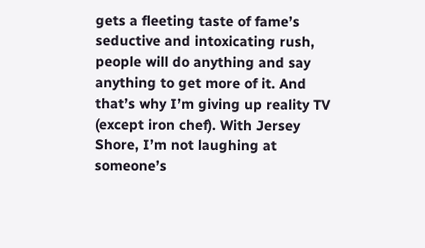gets a fleeting taste of fame’s seductive and intoxicating rush, people will do anything and say anything to get more of it. And that’s why I’m giving up reality TV (except iron chef). With Jersey Shore, I’m not laughing at someone’s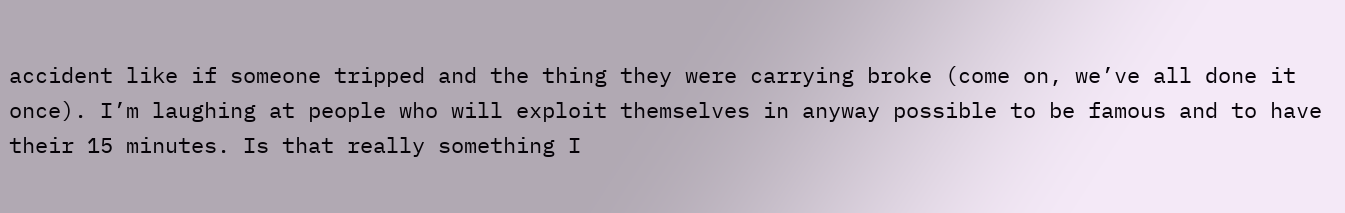accident like if someone tripped and the thing they were carrying broke (come on, we’ve all done it once). I’m laughing at people who will exploit themselves in anyway possible to be famous and to have their 15 minutes. Is that really something I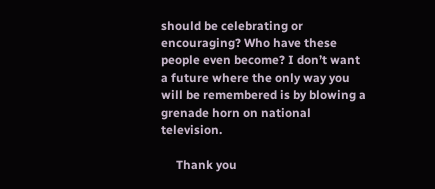should be celebrating or encouraging? Who have these people even become? I don’t want a future where the only way you will be remembered is by blowing a grenade horn on national television.

     Thank you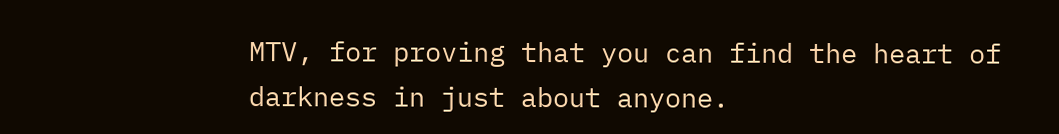MTV, for proving that you can find the heart of darkness in just about anyone.